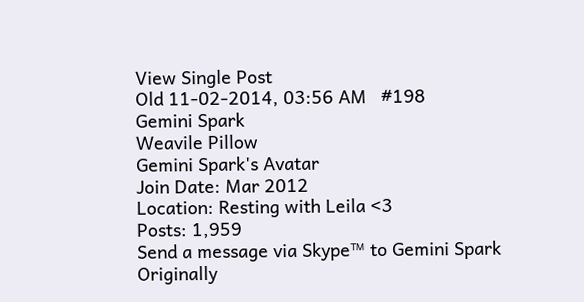View Single Post
Old 11-02-2014, 03:56 AM   #198
Gemini Spark
Weavile Pillow
Gemini Spark's Avatar
Join Date: Mar 2012
Location: Resting with Leila <3
Posts: 1,959
Send a message via Skype™ to Gemini Spark
Originally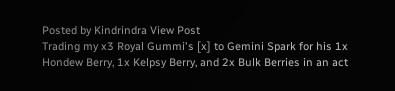Posted by Kindrindra View Post
Trading my x3 Royal Gummi's [x] to Gemini Spark for his 1x Hondew Berry, 1x Kelpsy Berry, and 2x Bulk Berries in an act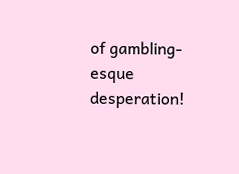of gambling-esque desperation!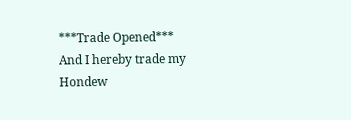***Trade Opened***
And I hereby trade my Hondew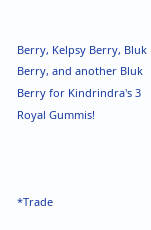Berry, Kelpsy Berry, Bluk Berry, and another Bluk Berry for Kindrindra's 3 Royal Gummis!



*Trade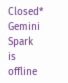Closed*
Gemini Spark is offline